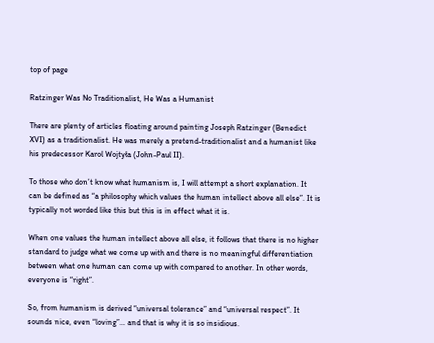top of page

Ratzinger Was No Traditionalist, He Was a Humanist

There are plenty of articles floating around painting Joseph Ratzinger (Benedict XVI) as a traditionalist. He was merely a pretend-traditionalist and a humanist like his predecessor Karol Wojtyła (John-Paul II).

To those who don’t know what humanism is, I will attempt a short explanation. It can be defined as “a philosophy which values the human intellect above all else”. It is typically not worded like this but this is in effect what it is.

When one values the human intellect above all else, it follows that there is no higher standard to judge what we come up with and there is no meaningful differentiation between what one human can come up with compared to another. In other words, everyone is “right”.

So, from humanism is derived “universal tolerance” and “universal respect”. It sounds nice, even “loving”… and that is why it is so insidious.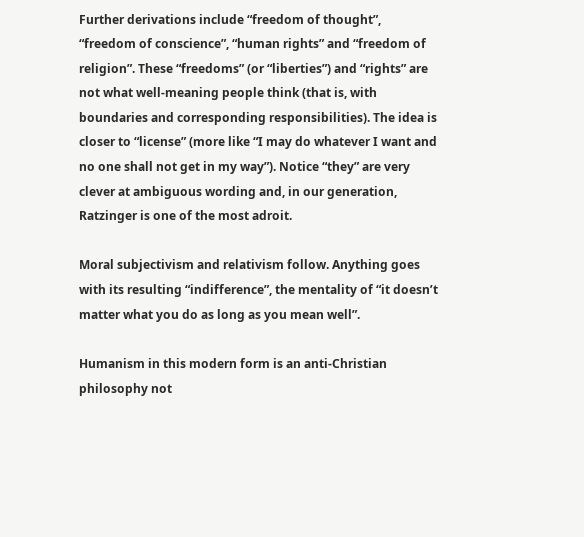Further derivations include “freedom of thought”, “freedom of conscience”, “human rights” and “freedom of religion”. These “freedoms” (or “liberties”) and “rights” are not what well-meaning people think (that is, with boundaries and corresponding responsibilities). The idea is closer to “license” (more like “I may do whatever I want and no one shall not get in my way”). Notice “they” are very clever at ambiguous wording and, in our generation, Ratzinger is one of the most adroit.

Moral subjectivism and relativism follow. Anything goes with its resulting “indifference”, the mentality of “it doesn’t matter what you do as long as you mean well”.

Humanism in this modern form is an anti-Christian philosophy not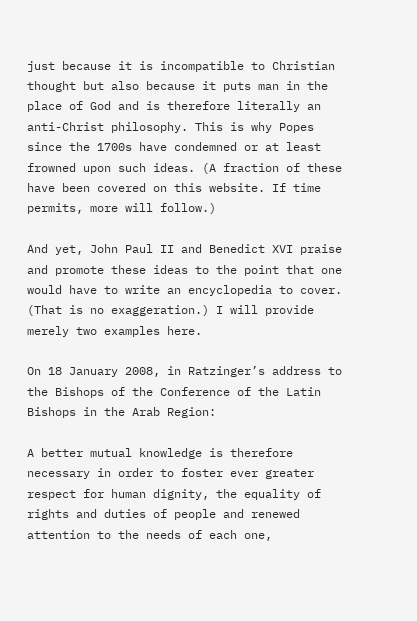just because it is incompatible to Christian thought but also because it puts man in the place of God and is therefore literally an anti-Christ philosophy. This is why Popes since the 1700s have condemned or at least frowned upon such ideas. (A fraction of these have been covered on this website. If time permits, more will follow.)

And yet, John Paul II and Benedict XVI praise and promote these ideas to the point that one would have to write an encyclopedia to cover. (That is no exaggeration.) I will provide merely two examples here.

On 18 January 2008, in Ratzinger’s address to the Bishops of the Conference of the Latin Bishops in the Arab Region:

A better mutual knowledge is therefore necessary in order to foster ever greater respect for human dignity, the equality of rights and duties of people and renewed attention to the needs of each one,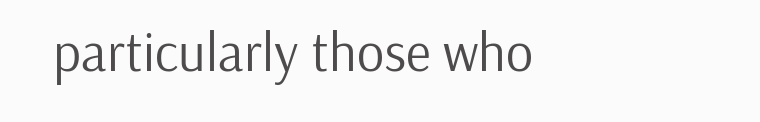particularly those who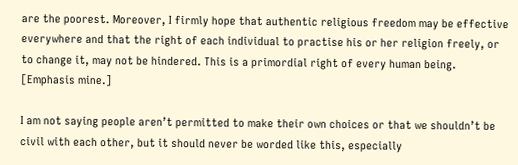are the poorest. Moreover, I firmly hope that authentic religious freedom may be effective everywhere and that the right of each individual to practise his or her religion freely, or to change it, may not be hindered. This is a primordial right of every human being. [Emphasis mine.]

I am not saying people aren’t permitted to make their own choices or that we shouldn’t be civil with each other, but it should never be worded like this, especially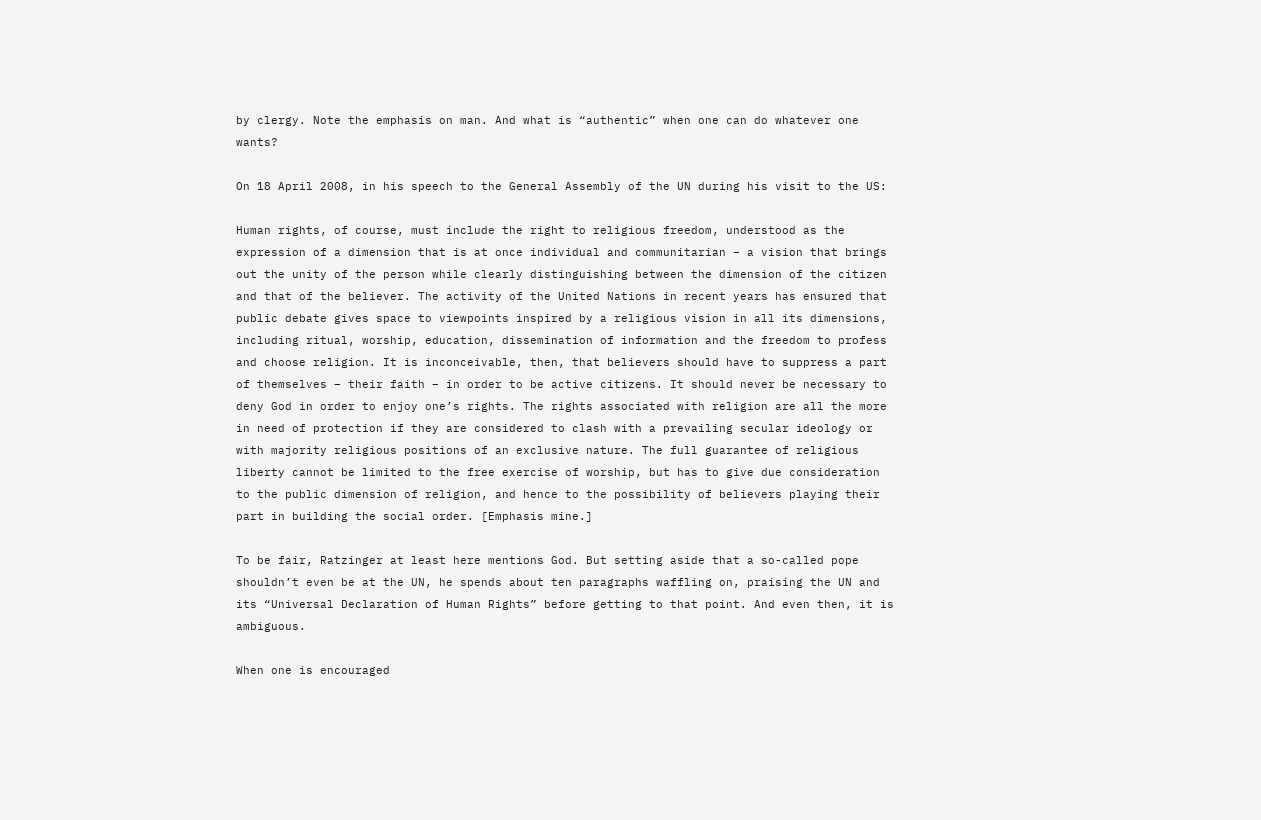by clergy. Note the emphasis on man. And what is “authentic” when one can do whatever one wants?

On 18 April 2008, in his speech to the General Assembly of the UN during his visit to the US:

Human rights, of course, must include the right to religious freedom, understood as the expression of a dimension that is at once individual and communitarian – a vision that brings out the unity of the person while clearly distinguishing between the dimension of the citizen and that of the believer. The activity of the United Nations in recent years has ensured that public debate gives space to viewpoints inspired by a religious vision in all its dimensions, including ritual, worship, education, dissemination of information and the freedom to profess and choose religion. It is inconceivable, then, that believers should have to suppress a part of themselves – their faith – in order to be active citizens. It should never be necessary to deny God in order to enjoy one’s rights. The rights associated with religion are all the more in need of protection if they are considered to clash with a prevailing secular ideology or with majority religious positions of an exclusive nature. The full guarantee of religious liberty cannot be limited to the free exercise of worship, but has to give due consideration to the public dimension of religion, and hence to the possibility of believers playing their part in building the social order. [Emphasis mine.]

To be fair, Ratzinger at least here mentions God. But setting aside that a so-called pope shouldn’t even be at the UN, he spends about ten paragraphs waffling on, praising the UN and its “Universal Declaration of Human Rights” before getting to that point. And even then, it is ambiguous.

When one is encouraged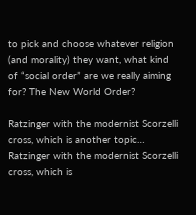to pick and choose whatever religion (and morality) they want, what kind of “social order” are we really aiming for? The New World Order?

Ratzinger with the modernist Scorzelli cross, which is another topic…
Ratzinger with the modernist Scorzelli cross, which is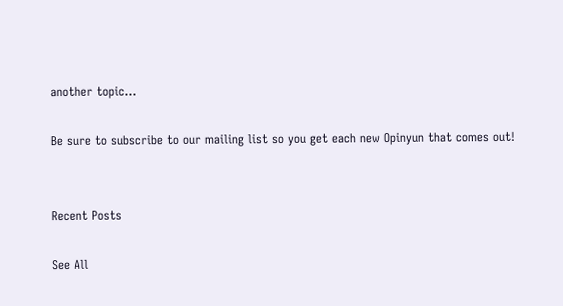another topic…

Be sure to subscribe to our mailing list so you get each new Opinyun that comes out!


Recent Posts

See All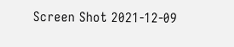Screen Shot 2021-12-09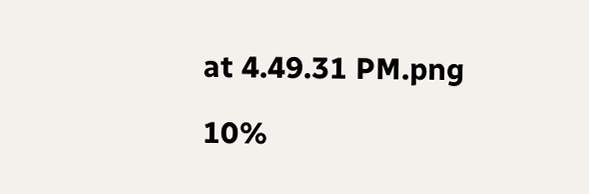at 4.49.31 PM.png

10%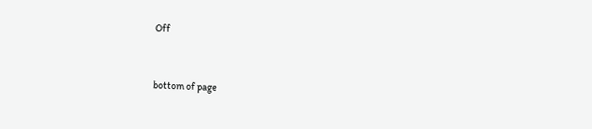Off


bottom of page